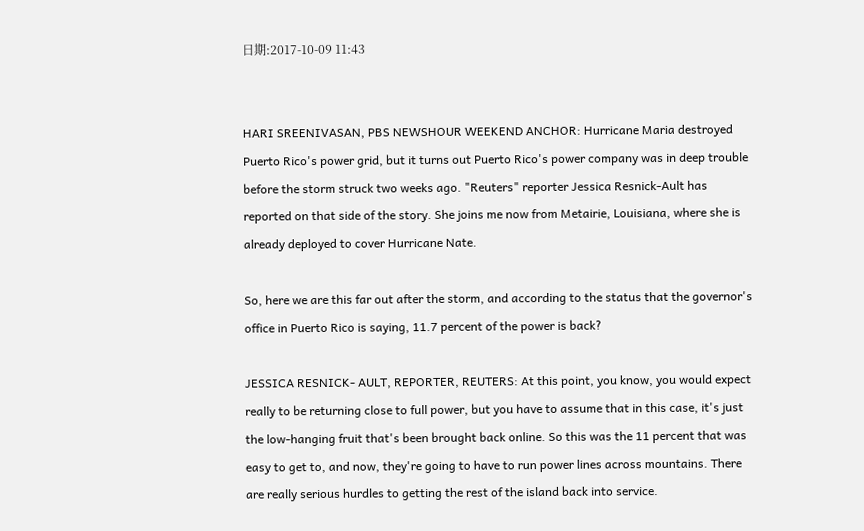日期:2017-10-09 11:43


HARI SREENIVASAN, PBS NEWSHOUR WEEKEND ANCHOR: Hurricane Maria destroyed Puerto Rico's power grid, but it turns out Puerto Rico's power company was in deep trouble before the storm struck two weeks ago. "Reuters" reporter Jessica Resnick-Ault has reported on that side of the story. She joins me now from Metairie, Louisiana, where she is already deployed to cover Hurricane Nate.

So, here we are this far out after the storm, and according to the status that the governor's office in Puerto Rico is saying, 11.7 percent of the power is back?

JESSICA RESNICK- AULT, REPORTER, REUTERS: At this point, you know, you would expect really to be returning close to full power, but you have to assume that in this case, it's just the low-hanging fruit that's been brought back online. So this was the 11 percent that was easy to get to, and now, they're going to have to run power lines across mountains. There are really serious hurdles to getting the rest of the island back into service.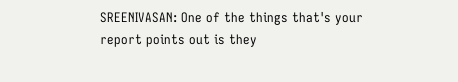SREENIVASAN: One of the things that's your report points out is they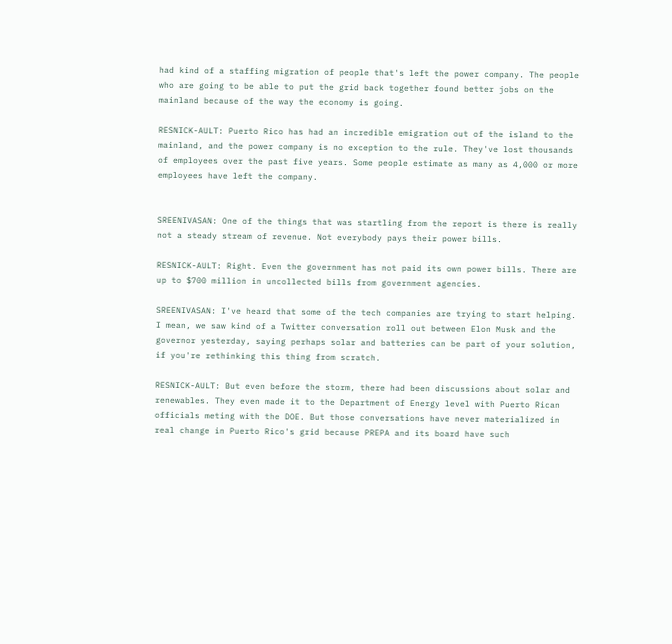had kind of a staffing migration of people that's left the power company. The people who are going to be able to put the grid back together found better jobs on the mainland because of the way the economy is going.

RESNICK-AULT: Puerto Rico has had an incredible emigration out of the island to the mainland, and the power company is no exception to the rule. They've lost thousands of employees over the past five years. Some people estimate as many as 4,000 or more employees have left the company.


SREENIVASAN: One of the things that was startling from the report is there is really not a steady stream of revenue. Not everybody pays their power bills.

RESNICK-AULT: Right. Even the government has not paid its own power bills. There are up to $700 million in uncollected bills from government agencies.

SREENIVASAN: I've heard that some of the tech companies are trying to start helping. I mean, we saw kind of a Twitter conversation roll out between Elon Musk and the governor yesterday, saying perhaps solar and batteries can be part of your solution, if you're rethinking this thing from scratch.

RESNICK-AULT: But even before the storm, there had been discussions about solar and renewables. They even made it to the Department of Energy level with Puerto Rican officials meting with the DOE. But those conversations have never materialized in real change in Puerto Rico's grid because PREPA and its board have such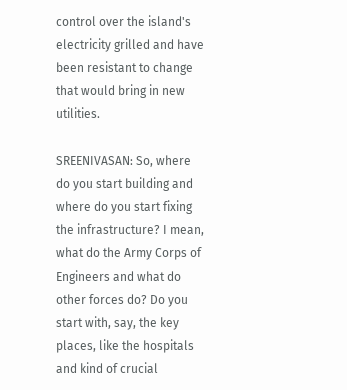control over the island's electricity grilled and have been resistant to change that would bring in new utilities.

SREENIVASAN: So, where do you start building and where do you start fixing the infrastructure? I mean, what do the Army Corps of Engineers and what do other forces do? Do you start with, say, the key places, like the hospitals and kind of crucial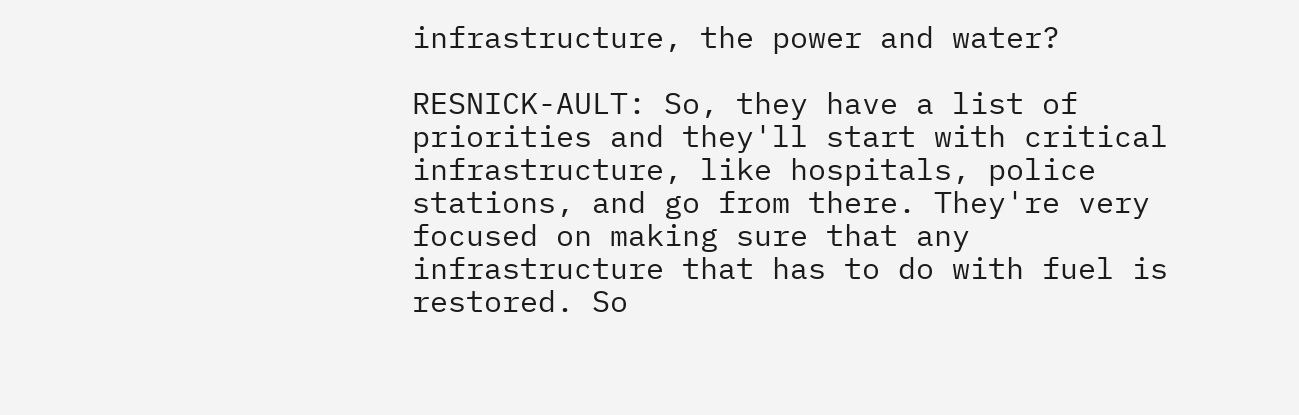infrastructure, the power and water?

RESNICK-AULT: So, they have a list of priorities and they'll start with critical infrastructure, like hospitals, police stations, and go from there. They're very focused on making sure that any infrastructure that has to do with fuel is restored. So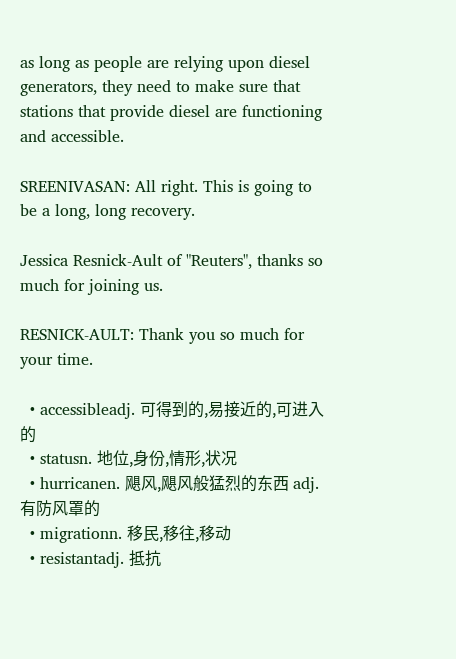as long as people are relying upon diesel generators, they need to make sure that stations that provide diesel are functioning and accessible.

SREENIVASAN: All right. This is going to be a long, long recovery.

Jessica Resnick-Ault of "Reuters", thanks so much for joining us.

RESNICK-AULT: Thank you so much for your time.

  • accessibleadj. 可得到的,易接近的,可进入的
  • statusn. 地位,身份,情形,状况
  • hurricanen. 飓风,飓风般猛烈的东西 adj. 有防风罩的
  • migrationn. 移民,移往,移动
  • resistantadj. 抵抗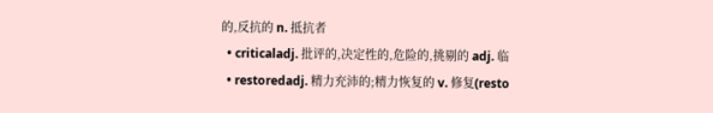的,反抗的 n. 抵抗者
  • criticaladj. 批评的,决定性的,危险的,挑剔的 adj. 临
  • restoredadj. 精力充沛的;精力恢复的 v. 修复(resto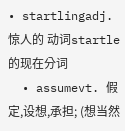• startlingadj. 惊人的 动词startle的现在分词
  • assumevt. 假定,设想,承担; (想当然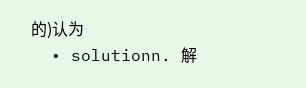的)认为
  • solutionn. 解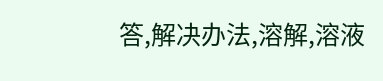答,解决办法,溶解,溶液